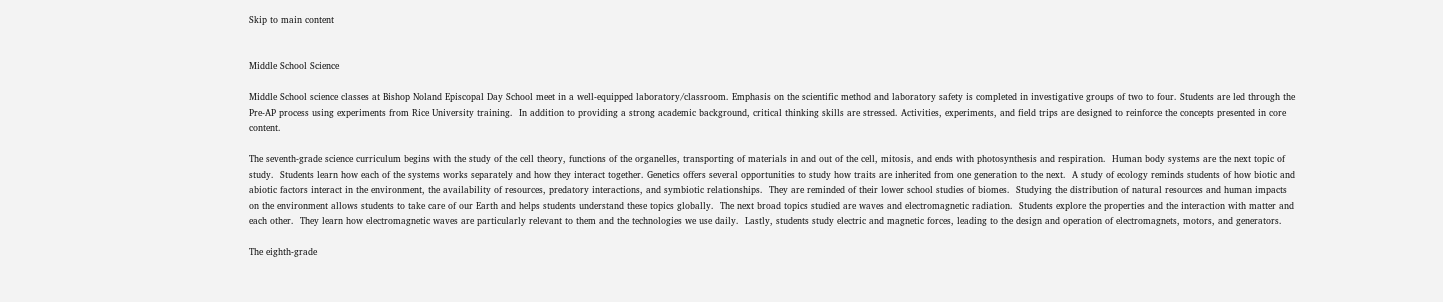Skip to main content


Middle School Science

Middle School science classes at Bishop Noland Episcopal Day School meet in a well-equipped laboratory/classroom. Emphasis on the scientific method and laboratory safety is completed in investigative groups of two to four. Students are led through the Pre-AP process using experiments from Rice University training.  In addition to providing a strong academic background, critical thinking skills are stressed. Activities, experiments, and field trips are designed to reinforce the concepts presented in core content.

The seventh-grade science curriculum begins with the study of the cell theory, functions of the organelles, transporting of materials in and out of the cell, mitosis, and ends with photosynthesis and respiration.  Human body systems are the next topic of study.  Students learn how each of the systems works separately and how they interact together. Genetics offers several opportunities to study how traits are inherited from one generation to the next.  A study of ecology reminds students of how biotic and abiotic factors interact in the environment, the availability of resources, predatory interactions, and symbiotic relationships.  They are reminded of their lower school studies of biomes.  Studying the distribution of natural resources and human impacts on the environment allows students to take care of our Earth and helps students understand these topics globally.  The next broad topics studied are waves and electromagnetic radiation.  Students explore the properties and the interaction with matter and each other.  They learn how electromagnetic waves are particularly relevant to them and the technologies we use daily.  Lastly, students study electric and magnetic forces, leading to the design and operation of electromagnets, motors, and generators.

The eighth-grade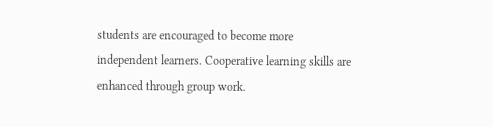students are encouraged to become more independent learners. Cooperative learning skills are enhanced through group work.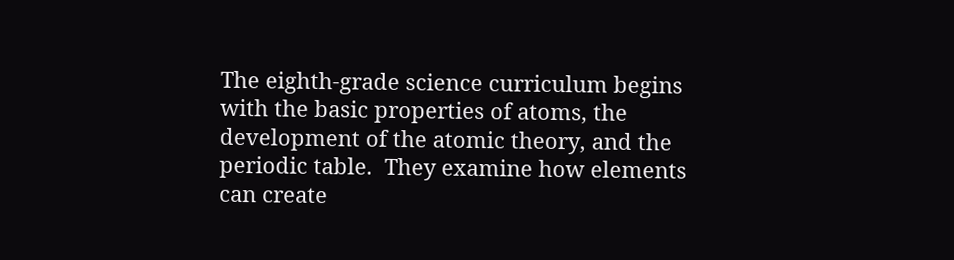The eighth-grade science curriculum begins with the basic properties of atoms, the development of the atomic theory, and the periodic table.  They examine how elements can create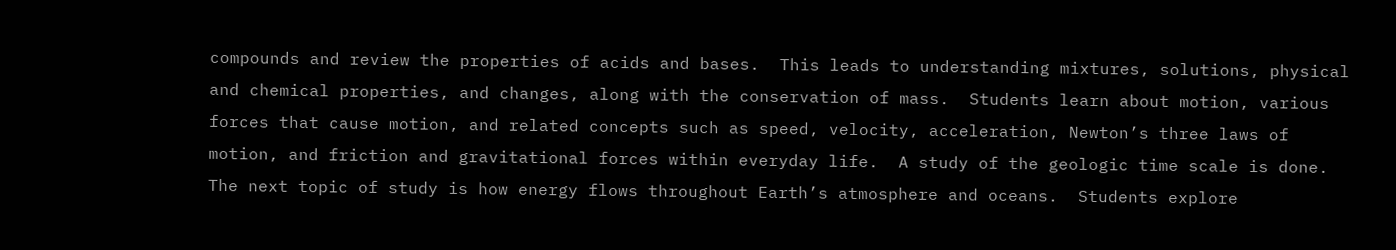compounds and review the properties of acids and bases.  This leads to understanding mixtures, solutions, physical and chemical properties, and changes, along with the conservation of mass.  Students learn about motion, various forces that cause motion, and related concepts such as speed, velocity, acceleration, Newton’s three laws of motion, and friction and gravitational forces within everyday life.  A study of the geologic time scale is done.  The next topic of study is how energy flows throughout Earth’s atmosphere and oceans.  Students explore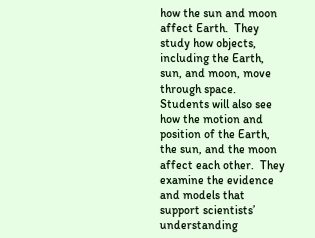how the sun and moon affect Earth.  They study how objects, including the Earth, sun, and moon, move through space.  Students will also see how the motion and position of the Earth, the sun, and the moon affect each other.  They examine the evidence and models that support scientists’ understanding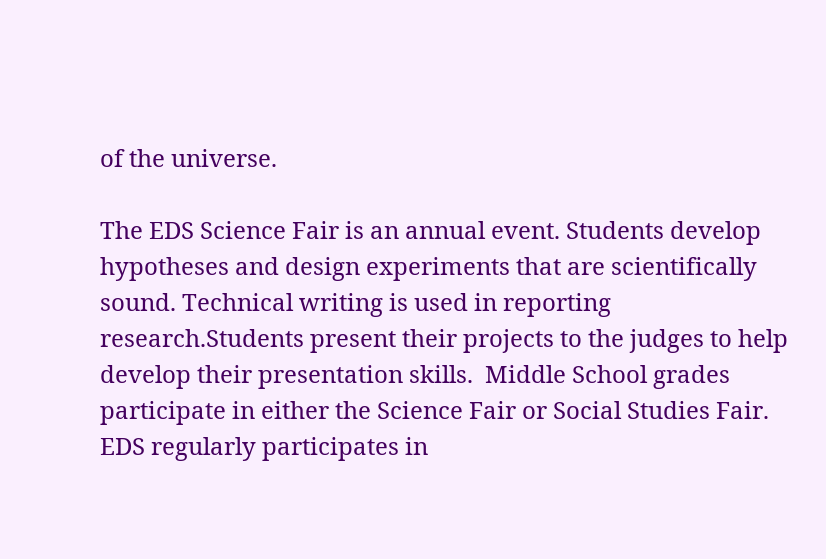of the universe.

The EDS Science Fair is an annual event. Students develop hypotheses and design experiments that are scientifically sound. Technical writing is used in reporting research.Students present their projects to the judges to help develop their presentation skills.  Middle School grades participate in either the Science Fair or Social Studies Fair.  EDS regularly participates in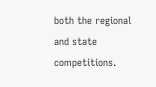both the regional and state competitions.